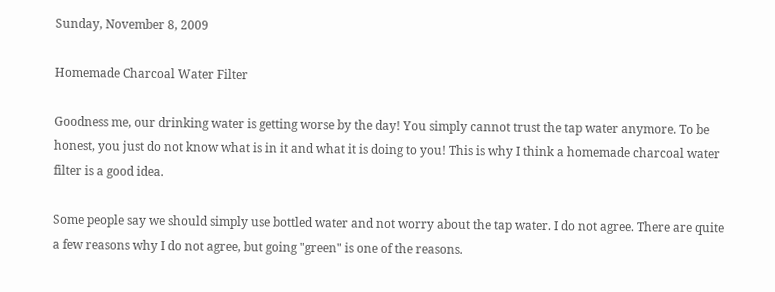Sunday, November 8, 2009

Homemade Charcoal Water Filter

Goodness me, our drinking water is getting worse by the day! You simply cannot trust the tap water anymore. To be honest, you just do not know what is in it and what it is doing to you! This is why I think a homemade charcoal water filter is a good idea.

Some people say we should simply use bottled water and not worry about the tap water. I do not agree. There are quite a few reasons why I do not agree, but going "green" is one of the reasons.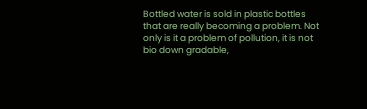Bottled water is sold in plastic bottles that are really becoming a problem. Not only is it a problem of pollution, it is not bio down gradable,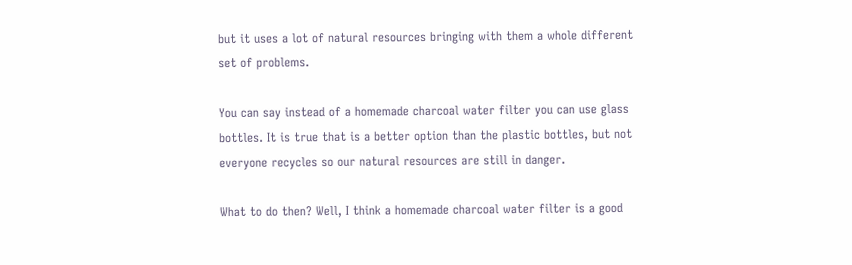but it uses a lot of natural resources bringing with them a whole different set of problems.

You can say instead of a homemade charcoal water filter you can use glass bottles. It is true that is a better option than the plastic bottles, but not everyone recycles so our natural resources are still in danger.

What to do then? Well, I think a homemade charcoal water filter is a good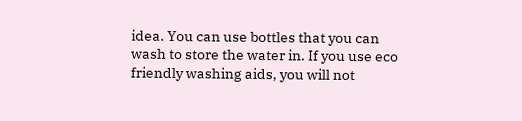idea. You can use bottles that you can wash to store the water in. If you use eco friendly washing aids, you will not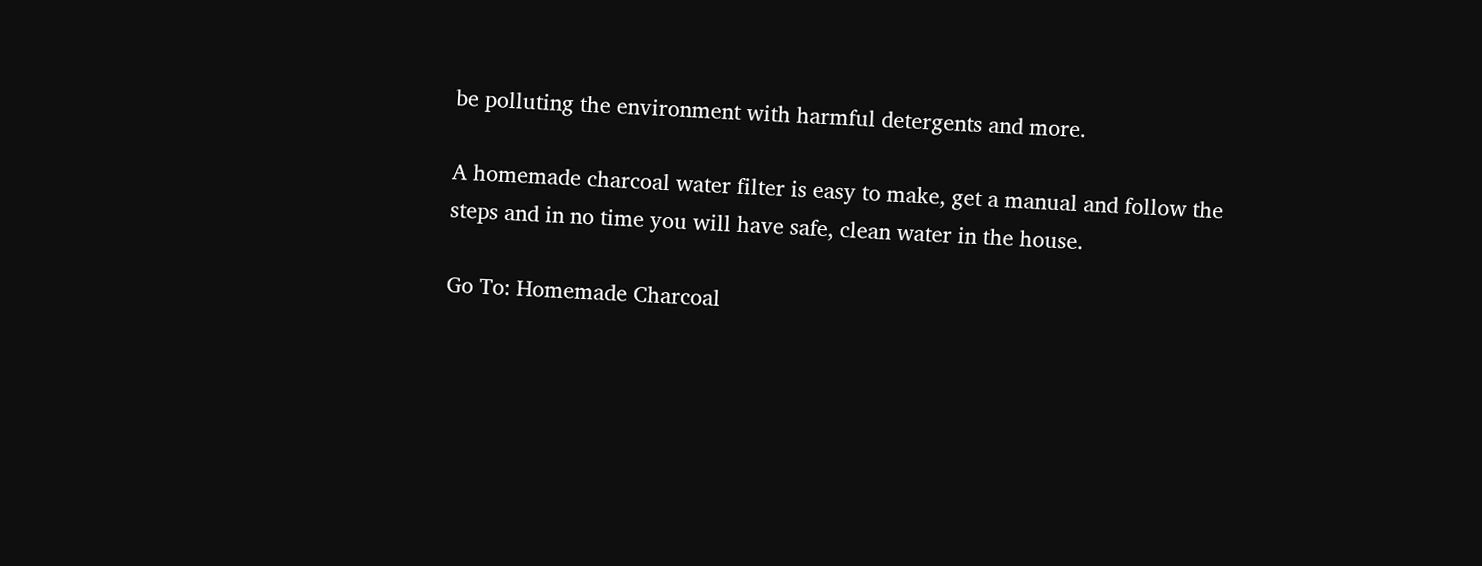be polluting the environment with harmful detergents and more.

A homemade charcoal water filter is easy to make, get a manual and follow the steps and in no time you will have safe, clean water in the house.

Go To: Homemade Charcoal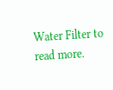Water Filter to read more.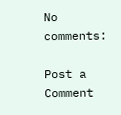No comments:

Post a Comment